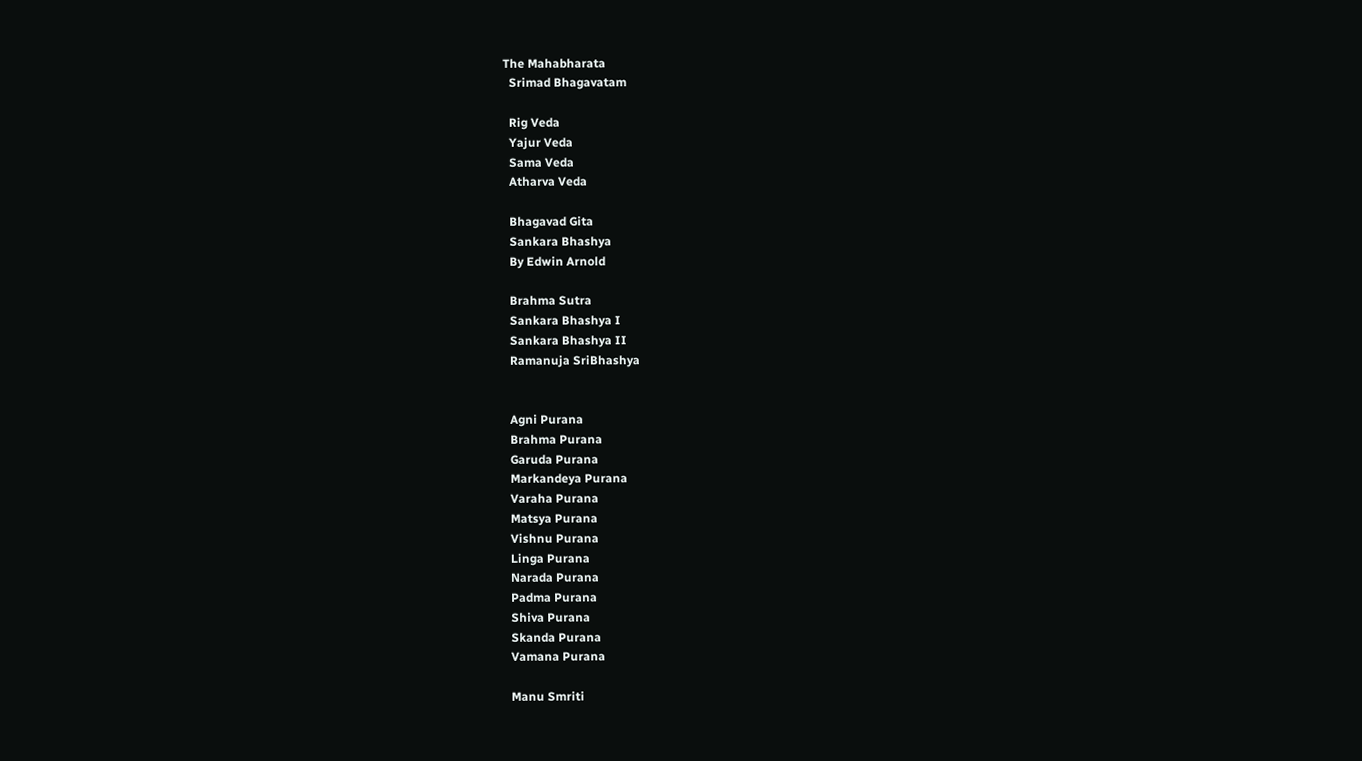The Mahabharata
  Srimad Bhagavatam

  Rig Veda
  Yajur Veda
  Sama Veda
  Atharva Veda

  Bhagavad Gita
  Sankara Bhashya
  By Edwin Arnold

  Brahma Sutra
  Sankara Bhashya I
  Sankara Bhashya II
  Ramanuja SriBhashya


  Agni Purana
  Brahma Purana
  Garuda Purana
  Markandeya Purana
  Varaha Purana
  Matsya Purana
  Vishnu Purana
  Linga Purana
  Narada Purana
  Padma Purana
  Shiva Purana
  Skanda Purana
  Vamana Purana

  Manu Smriti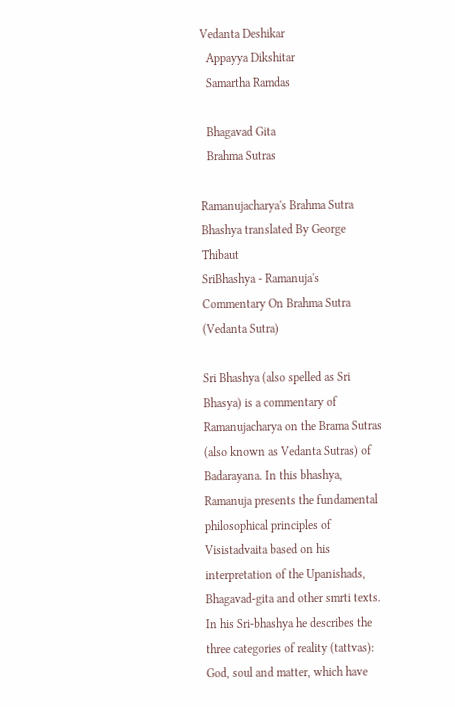Vedanta Deshikar
  Appayya Dikshitar
  Samartha Ramdas

  Bhagavad Gita
  Brahma Sutras

Ramanujacharya's Brahma Sutra Bhashya translated By George Thibaut
SriBhashya - Ramanuja's Commentary On Brahma Sutra (Vedanta Sutra)

Sri Bhashya (also spelled as Sri Bhasya) is a commentary of Ramanujacharya on the Brama Sutras (also known as Vedanta Sutras) of Badarayana. In this bhashya, Ramanuja presents the fundamental philosophical principles of Visistadvaita based on his interpretation of the Upanishads, Bhagavad-gita and other smrti texts. In his Sri-bhashya he describes the three categories of reality (tattvas): God, soul and matter, which have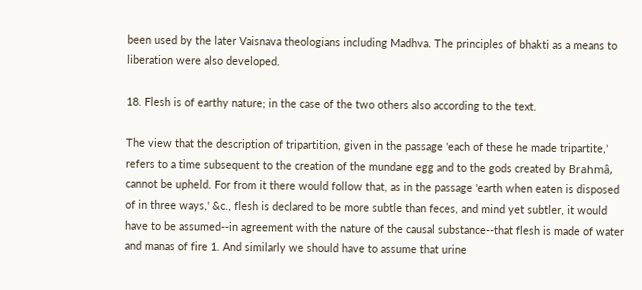been used by the later Vaisnava theologians including Madhva. The principles of bhakti as a means to liberation were also developed.

18. Flesh is of earthy nature; in the case of the two others also according to the text.

The view that the description of tripartition, given in the passage 'each of these he made tripartite,' refers to a time subsequent to the creation of the mundane egg and to the gods created by Brahmâ, cannot be upheld. For from it there would follow that, as in the passage 'earth when eaten is disposed of in three ways,' &c., flesh is declared to be more subtle than feces, and mind yet subtler, it would have to be assumed--in agreement with the nature of the causal substance--that flesh is made of water and manas of fire 1. And similarly we should have to assume that urine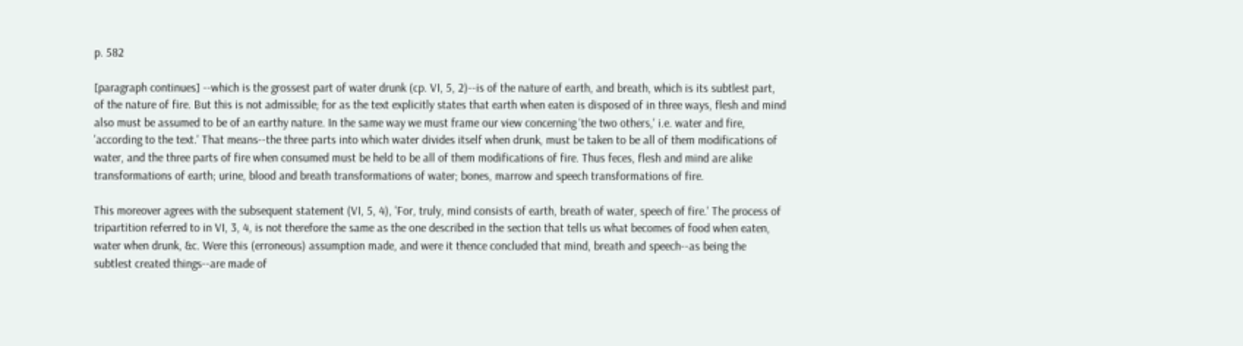p. 582

[paragraph continues] --which is the grossest part of water drunk (cp. VI, 5, 2)--is of the nature of earth, and breath, which is its subtlest part, of the nature of fire. But this is not admissible; for as the text explicitly states that earth when eaten is disposed of in three ways, flesh and mind also must be assumed to be of an earthy nature. In the same way we must frame our view concerning 'the two others,' i.e. water and fire, 'according to the text.' That means--the three parts into which water divides itself when drunk, must be taken to be all of them modifications of water, and the three parts of fire when consumed must be held to be all of them modifications of fire. Thus feces, flesh and mind are alike transformations of earth; urine, blood and breath transformations of water; bones, marrow and speech transformations of fire.

This moreover agrees with the subsequent statement (VI, 5, 4), 'For, truly, mind consists of earth, breath of water, speech of fire.' The process of tripartition referred to in VI, 3, 4, is not therefore the same as the one described in the section that tells us what becomes of food when eaten, water when drunk, &c. Were this (erroneous) assumption made, and were it thence concluded that mind, breath and speech--as being the subtlest created things--are made of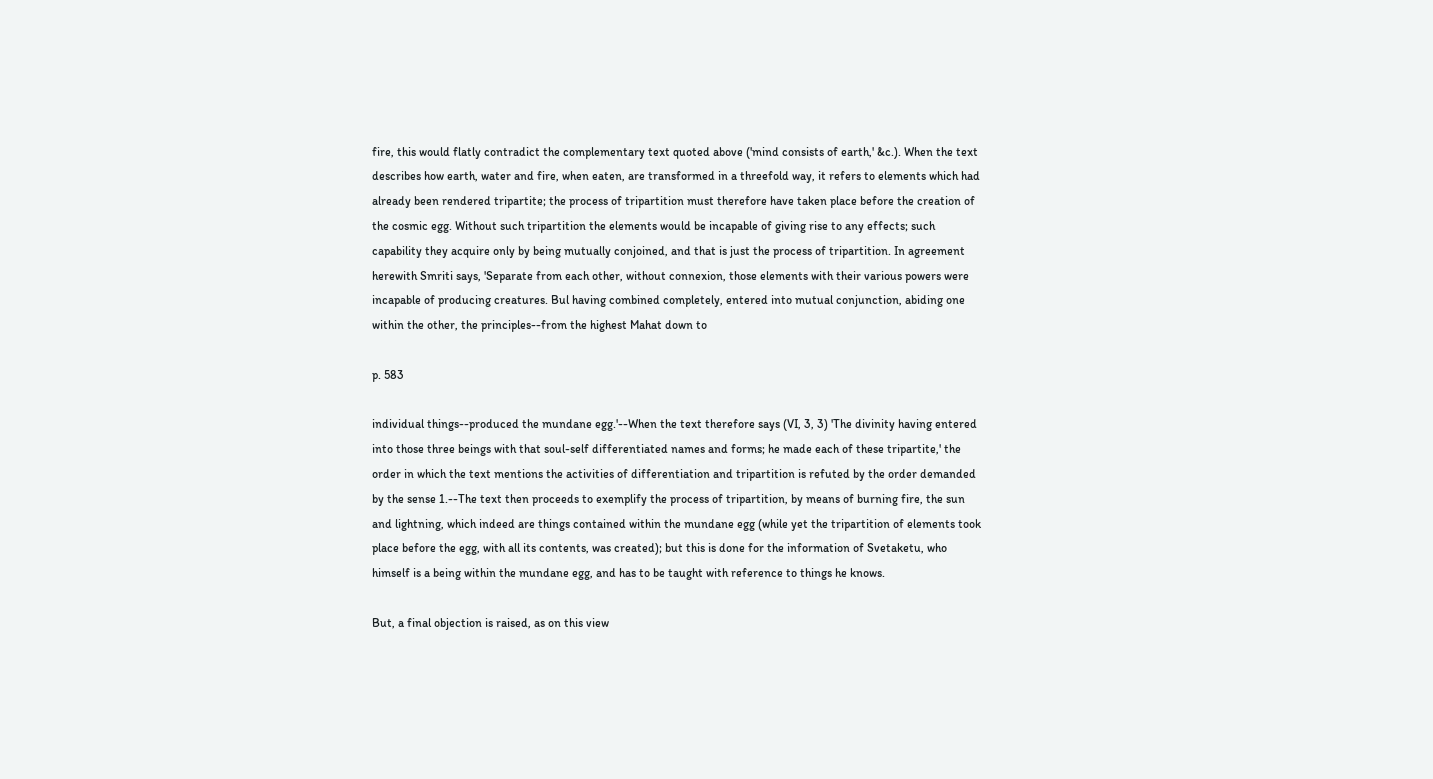fire, this would flatly contradict the complementary text quoted above ('mind consists of earth,' &c.). When the text describes how earth, water and fire, when eaten, are transformed in a threefold way, it refers to elements which had already been rendered tripartite; the process of tripartition must therefore have taken place before the creation of the cosmic egg. Without such tripartition the elements would be incapable of giving rise to any effects; such capability they acquire only by being mutually conjoined, and that is just the process of tripartition. In agreement herewith Smriti says, 'Separate from each other, without connexion, those elements with their various powers were incapable of producing creatures. Bul having combined completely, entered into mutual conjunction, abiding one within the other, the principles--from the highest Mahat down to

p. 583

individual things--produced the mundane egg.'--When the text therefore says (VI, 3, 3) 'The divinity having entered into those three beings with that soul-self differentiated names and forms; he made each of these tripartite,' the order in which the text mentions the activities of differentiation and tripartition is refuted by the order demanded by the sense 1.--The text then proceeds to exemplify the process of tripartition, by means of burning fire, the sun and lightning, which indeed are things contained within the mundane egg (while yet the tripartition of elements took place before the egg, with all its contents, was created); but this is done for the information of Svetaketu, who himself is a being within the mundane egg, and has to be taught with reference to things he knows.

But, a final objection is raised, as on this view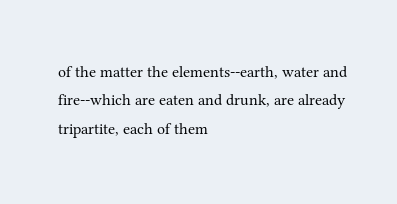of the matter the elements--earth, water and fire--which are eaten and drunk, are already tripartite, each of them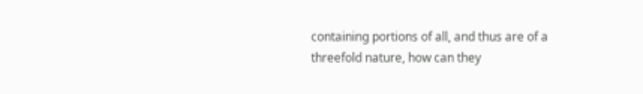containing portions of all, and thus are of a threefold nature, how can they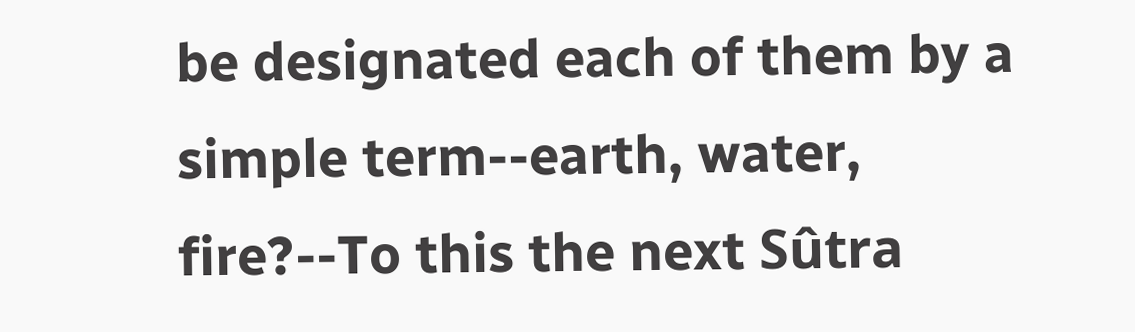be designated each of them by a simple term--earth, water, fire?--To this the next Sûtra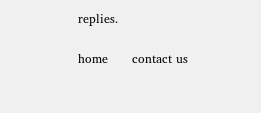replies.

home      contact us